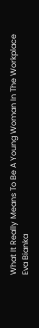What It Really Means To Be A Young Woman In The Workplace
Eva Bianka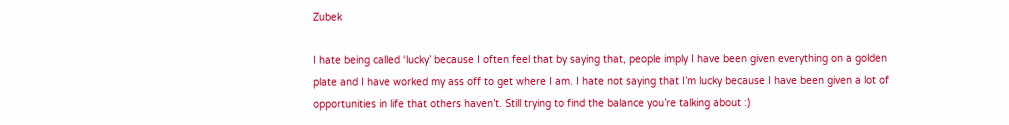Zubek

I hate being called ‘lucky’ because I often feel that by saying that, people imply I have been given everything on a golden plate and I have worked my ass off to get where I am. I hate not saying that I’m lucky because I have been given a lot of opportunities in life that others haven’t. Still trying to find the balance you’re talking about :)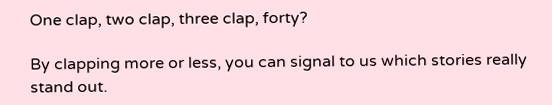One clap, two clap, three clap, forty?

By clapping more or less, you can signal to us which stories really stand out.